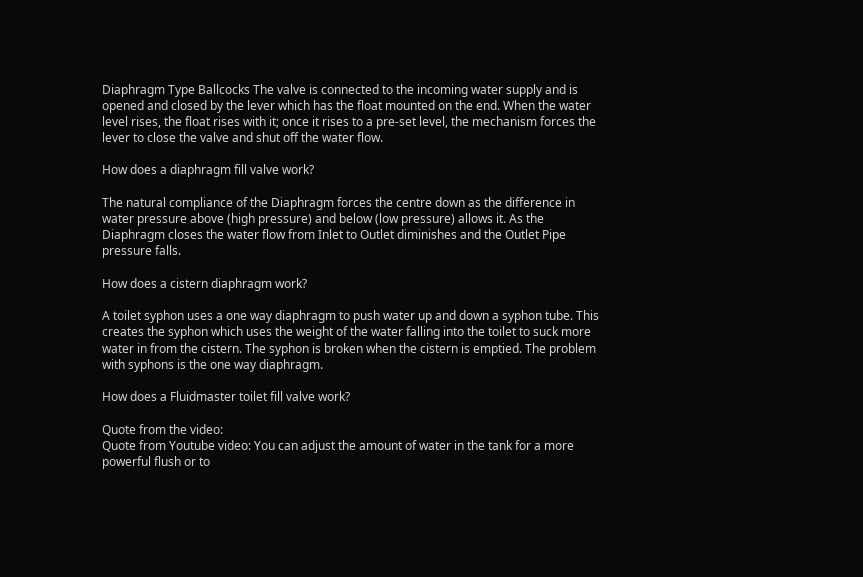Diaphragm Type Ballcocks The valve is connected to the incoming water supply and is opened and closed by the lever which has the float mounted on the end. When the water level rises, the float rises with it; once it rises to a pre-set level, the mechanism forces the lever to close the valve and shut off the water flow.

How does a diaphragm fill valve work?

The natural compliance of the Diaphragm forces the centre down as the difference in water pressure above (high pressure) and below (low pressure) allows it. As the Diaphragm closes the water flow from Inlet to Outlet diminishes and the Outlet Pipe pressure falls.

How does a cistern diaphragm work?

A toilet syphon uses a one way diaphragm to push water up and down a syphon tube. This creates the syphon which uses the weight of the water falling into the toilet to suck more water in from the cistern. The syphon is broken when the cistern is emptied. The problem with syphons is the one way diaphragm.

How does a Fluidmaster toilet fill valve work?

Quote from the video:
Quote from Youtube video: You can adjust the amount of water in the tank for a more powerful flush or to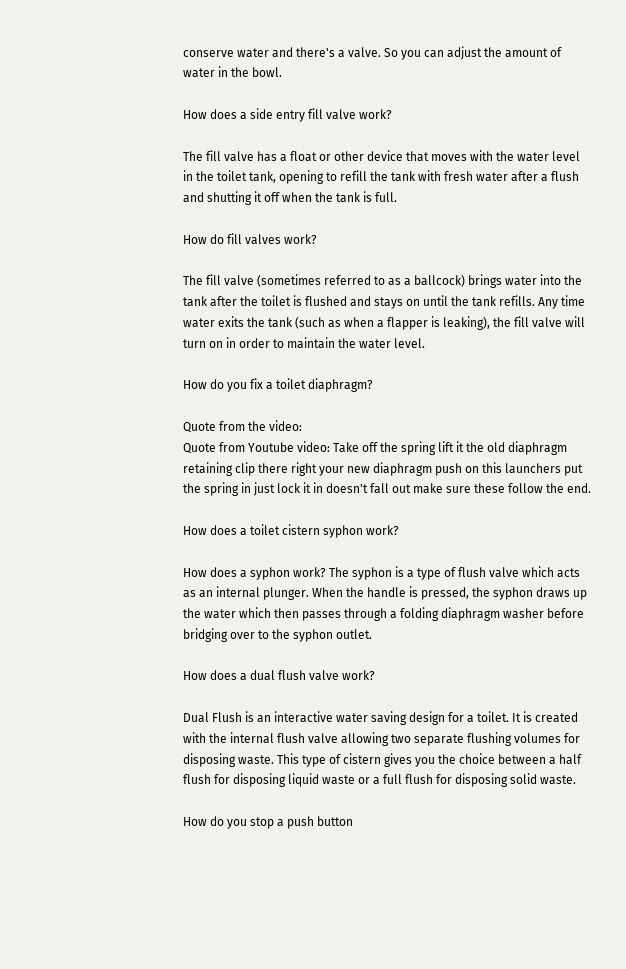conserve water and there's a valve. So you can adjust the amount of water in the bowl.

How does a side entry fill valve work?

The fill valve has a float or other device that moves with the water level in the toilet tank, opening to refill the tank with fresh water after a flush and shutting it off when the tank is full.

How do fill valves work?

The fill valve (sometimes referred to as a ballcock) brings water into the tank after the toilet is flushed and stays on until the tank refills. Any time water exits the tank (such as when a flapper is leaking), the fill valve will turn on in order to maintain the water level.

How do you fix a toilet diaphragm?

Quote from the video:
Quote from Youtube video: Take off the spring lift it the old diaphragm retaining clip there right your new diaphragm push on this launchers put the spring in just lock it in doesn't fall out make sure these follow the end.

How does a toilet cistern syphon work?

How does a syphon work? The syphon is a type of flush valve which acts as an internal plunger. When the handle is pressed, the syphon draws up the water which then passes through a folding diaphragm washer before bridging over to the syphon outlet.

How does a dual flush valve work?

Dual Flush is an interactive water saving design for a toilet. It is created with the internal flush valve allowing two separate flushing volumes for disposing waste. This type of cistern gives you the choice between a half flush for disposing liquid waste or a full flush for disposing solid waste.

How do you stop a push button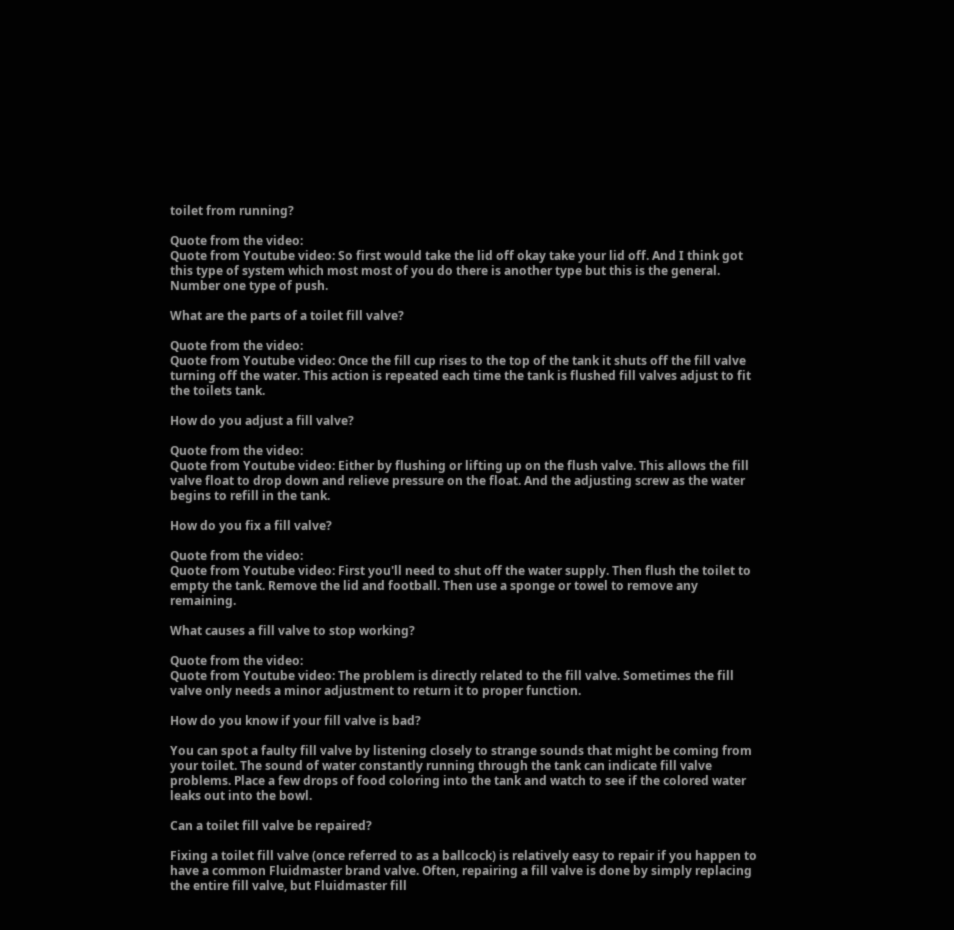toilet from running?

Quote from the video:
Quote from Youtube video: So first would take the lid off okay take your lid off. And I think got this type of system which most most of you do there is another type but this is the general. Number one type of push.

What are the parts of a toilet fill valve?

Quote from the video:
Quote from Youtube video: Once the fill cup rises to the top of the tank it shuts off the fill valve turning off the water. This action is repeated each time the tank is flushed fill valves adjust to fit the toilets tank.

How do you adjust a fill valve?

Quote from the video:
Quote from Youtube video: Either by flushing or lifting up on the flush valve. This allows the fill valve float to drop down and relieve pressure on the float. And the adjusting screw as the water begins to refill in the tank.

How do you fix a fill valve?

Quote from the video:
Quote from Youtube video: First you'll need to shut off the water supply. Then flush the toilet to empty the tank. Remove the lid and football. Then use a sponge or towel to remove any remaining.

What causes a fill valve to stop working?

Quote from the video:
Quote from Youtube video: The problem is directly related to the fill valve. Sometimes the fill valve only needs a minor adjustment to return it to proper function.

How do you know if your fill valve is bad?

You can spot a faulty fill valve by listening closely to strange sounds that might be coming from your toilet. The sound of water constantly running through the tank can indicate fill valve problems. Place a few drops of food coloring into the tank and watch to see if the colored water leaks out into the bowl.

Can a toilet fill valve be repaired?

Fixing a toilet fill valve (once referred to as a ballcock) is relatively easy to repair if you happen to have a common Fluidmaster brand valve. Often, repairing a fill valve is done by simply replacing the entire fill valve, but Fluidmaster fill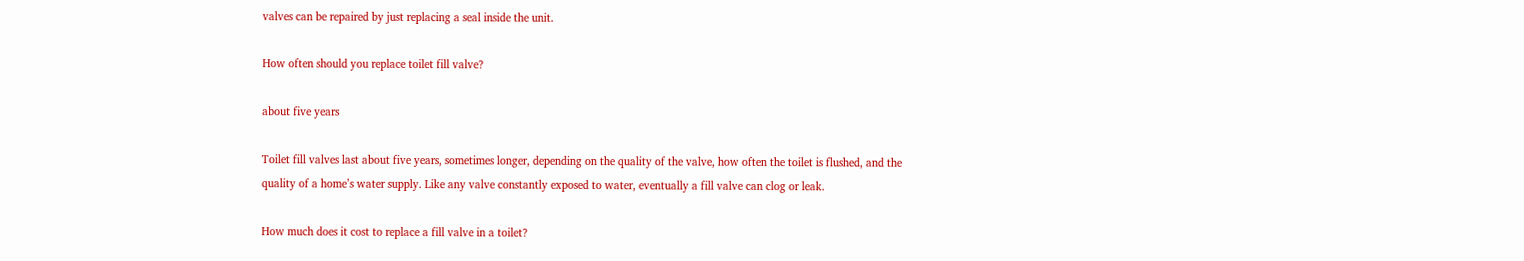valves can be repaired by just replacing a seal inside the unit.

How often should you replace toilet fill valve?

about five years

Toilet fill valves last about five years, sometimes longer, depending on the quality of the valve, how often the toilet is flushed, and the quality of a home’s water supply. Like any valve constantly exposed to water, eventually a fill valve can clog or leak.

How much does it cost to replace a fill valve in a toilet?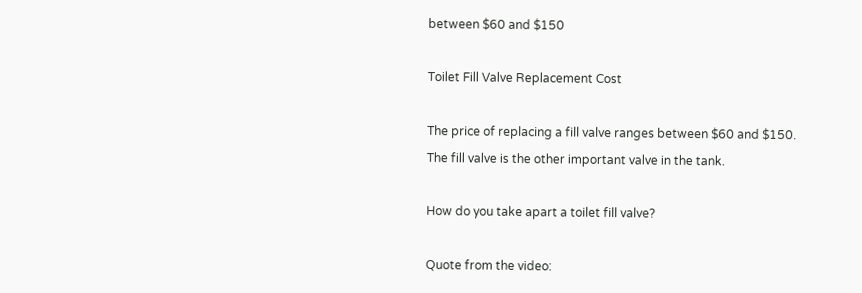between $60 and $150

Toilet Fill Valve Replacement Cost

The price of replacing a fill valve ranges between $60 and $150. The fill valve is the other important valve in the tank.

How do you take apart a toilet fill valve?

Quote from the video: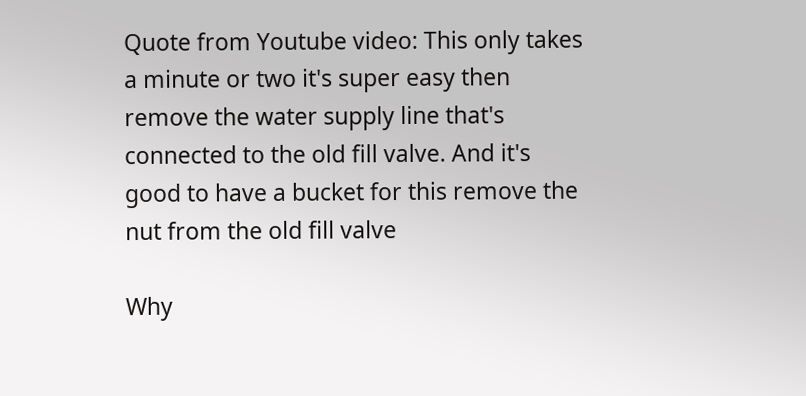Quote from Youtube video: This only takes a minute or two it's super easy then remove the water supply line that's connected to the old fill valve. And it's good to have a bucket for this remove the nut from the old fill valve

Why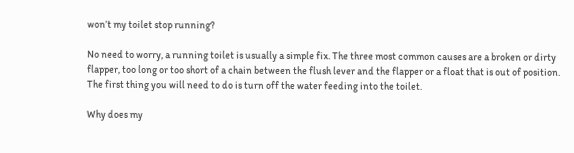won’t my toilet stop running?

No need to worry, a running toilet is usually a simple fix. The three most common causes are a broken or dirty flapper, too long or too short of a chain between the flush lever and the flapper or a float that is out of position. The first thing you will need to do is turn off the water feeding into the toilet.

Why does my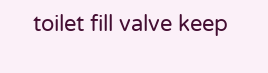toilet fill valve keep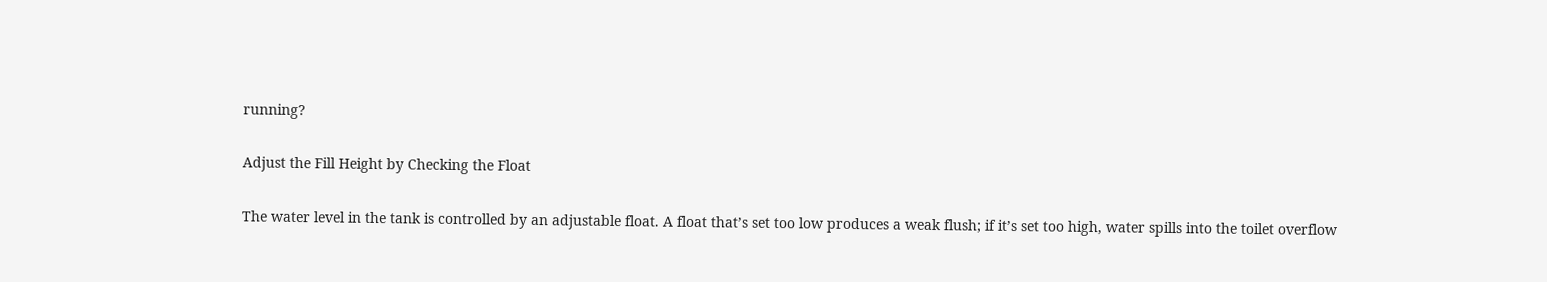running?

Adjust the Fill Height by Checking the Float

The water level in the tank is controlled by an adjustable float. A float that’s set too low produces a weak flush; if it’s set too high, water spills into the toilet overflow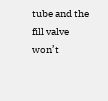tube and the fill valve won’t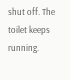shut off. The toilet keeps running.